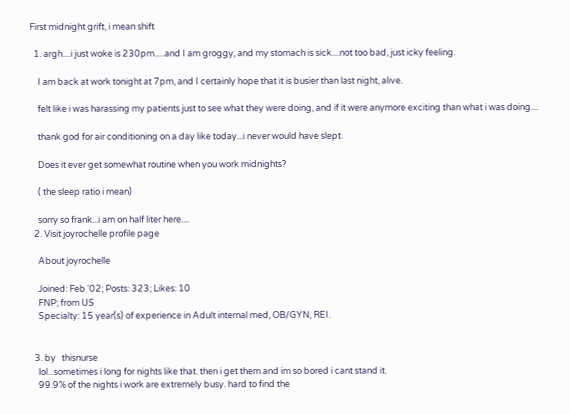First midnight grift, i mean shift

  1. argh....i just woke is 230pm.....and I am groggy, and my stomach is sick....not too bad, just icky feeling.

    I am back at work tonight at 7pm, and I certainly hope that it is busier than last night, alive.

    felt like i was harassing my patients just to see what they were doing, and if it were anymore exciting than what i was doing....

    thank god for air conditioning on a day like today...i never would have slept.

    Does it ever get somewhat routine when you work midnights?

    ( the sleep ratio i mean)

    sorry so frank...i am on half liter here....
  2. Visit joyrochelle profile page

    About joyrochelle

    Joined: Feb '02; Posts: 323; Likes: 10
    FNP; from US
    Specialty: 15 year(s) of experience in Adult internal med, OB/GYN, REI.


  3. by   thisnurse
    lol...sometimes i long for nights like that. then i get them and im so bored i cant stand it.
    99.9% of the nights i work are extremely busy. hard to find the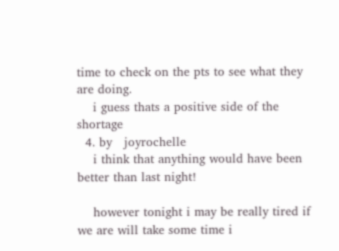time to check on the pts to see what they are doing.
    i guess thats a positive side of the shortage
  4. by   joyrochelle
    i think that anything would have been better than last night!

    however tonight i may be really tired if we are will take some time i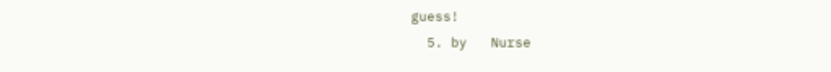guess!
  5. by   Nurse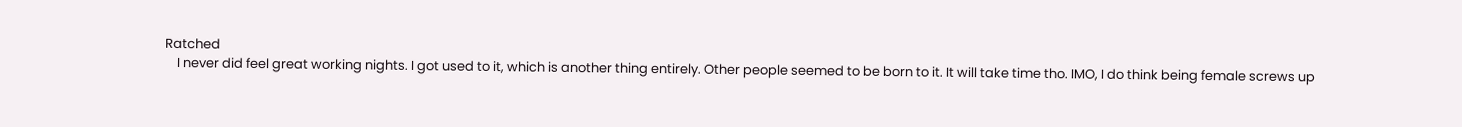Ratched
    I never did feel great working nights. I got used to it, which is another thing entirely. Other people seemed to be born to it. It will take time tho. IMO, I do think being female screws up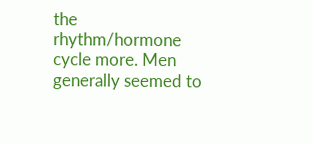the rhythm/hormone cycle more. Men generally seemed to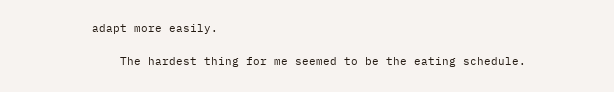adapt more easily.

    The hardest thing for me seemed to be the eating schedule.